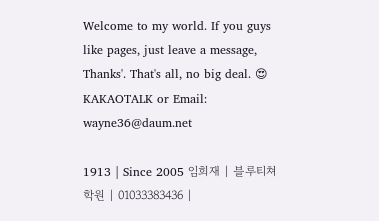Welcome to my world. If you guys like pages, just leave a message, Thanks'. That's all, no big deal. 😍 KAKAOTALK or Email: wayne36@daum.net

1913 | Since 2005 임희재 | 블루티쳐학원 | 01033383436 |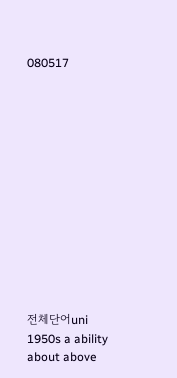080517













전체단어uni 1950s a ability about above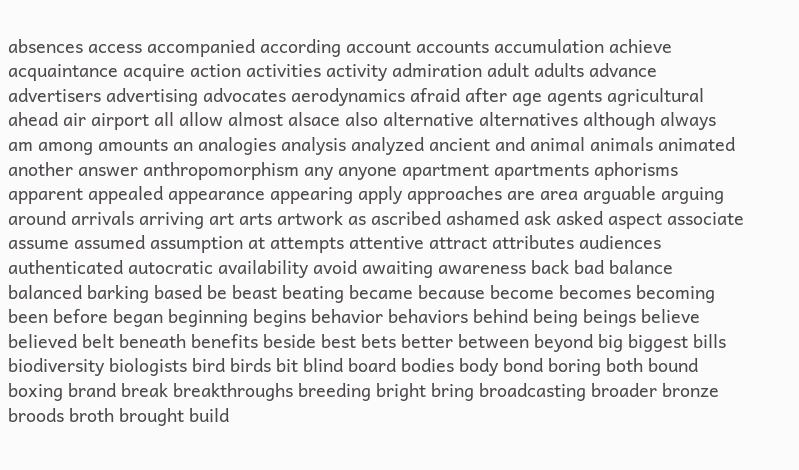absences access accompanied according account accounts accumulation achieve acquaintance acquire action activities activity admiration adult adults advance advertisers advertising advocates aerodynamics afraid after age agents agricultural ahead air airport all allow almost alsace also alternative alternatives although always am among amounts an analogies analysis analyzed ancient and animal animals animated another answer anthropomorphism any anyone apartment apartments aphorisms apparent appealed appearance appearing apply approaches are area arguable arguing around arrivals arriving art arts artwork as ascribed ashamed ask asked aspect associate assume assumed assumption at attempts attentive attract attributes audiences authenticated autocratic availability avoid awaiting awareness back bad balance balanced barking based be beast beating became because become becomes becoming been before began beginning begins behavior behaviors behind being beings believe believed belt beneath benefits beside best bets better between beyond big biggest bills biodiversity biologists bird birds bit blind board bodies body bond boring both bound boxing brand break breakthroughs breeding bright bring broadcasting broader bronze broods broth brought build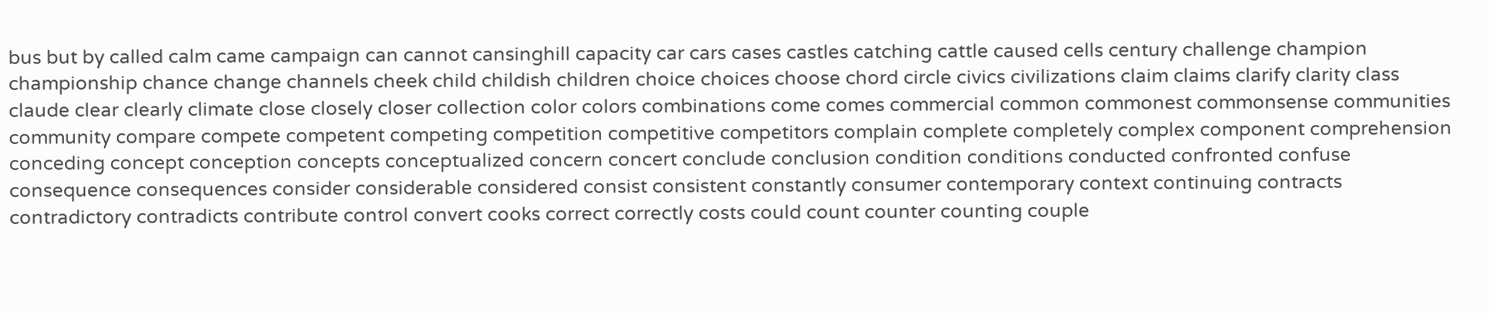bus but by called calm came campaign can cannot cansinghill capacity car cars cases castles catching cattle caused cells century challenge champion championship chance change channels cheek child childish children choice choices choose chord circle civics civilizations claim claims clarify clarity class claude clear clearly climate close closely closer collection color colors combinations come comes commercial common commonest commonsense communities community compare compete competent competing competition competitive competitors complain complete completely complex component comprehension conceding concept conception concepts conceptualized concern concert conclude conclusion condition conditions conducted confronted confuse consequence consequences consider considerable considered consist consistent constantly consumer contemporary context continuing contracts contradictory contradicts contribute control convert cooks correct correctly costs could count counter counting couple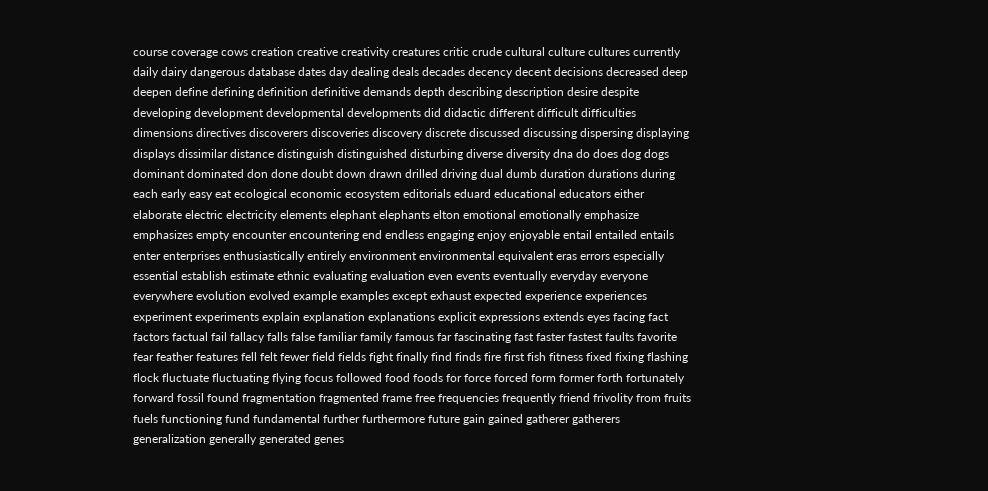course coverage cows creation creative creativity creatures critic crude cultural culture cultures currently daily dairy dangerous database dates day dealing deals decades decency decent decisions decreased deep deepen define defining definition definitive demands depth describing description desire despite developing development developmental developments did didactic different difficult difficulties dimensions directives discoverers discoveries discovery discrete discussed discussing dispersing displaying displays dissimilar distance distinguish distinguished disturbing diverse diversity dna do does dog dogs dominant dominated don done doubt down drawn drilled driving dual dumb duration durations during each early easy eat ecological economic ecosystem editorials eduard educational educators either elaborate electric electricity elements elephant elephants elton emotional emotionally emphasize emphasizes empty encounter encountering end endless engaging enjoy enjoyable entail entailed entails enter enterprises enthusiastically entirely environment environmental equivalent eras errors especially essential establish estimate ethnic evaluating evaluation even events eventually everyday everyone everywhere evolution evolved example examples except exhaust expected experience experiences experiment experiments explain explanation explanations explicit expressions extends eyes facing fact factors factual fail fallacy falls false familiar family famous far fascinating fast faster fastest faults favorite fear feather features fell felt fewer field fields fight finally find finds fire first fish fitness fixed fixing flashing flock fluctuate fluctuating flying focus followed food foods for force forced form former forth fortunately forward fossil found fragmentation fragmented frame free frequencies frequently friend frivolity from fruits fuels functioning fund fundamental further furthermore future gain gained gatherer gatherers generalization generally generated genes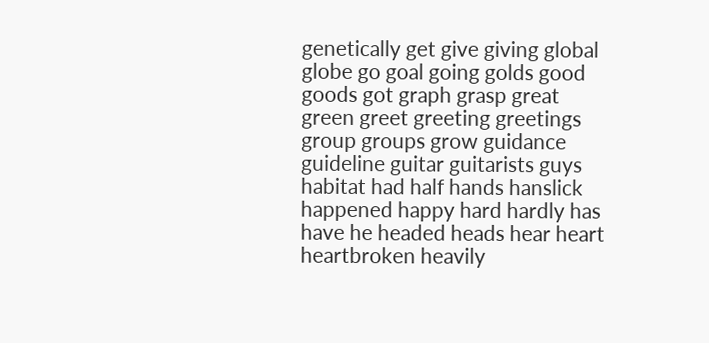genetically get give giving global globe go goal going golds good goods got graph grasp great green greet greeting greetings group groups grow guidance guideline guitar guitarists guys habitat had half hands hanslick happened happy hard hardly has have he headed heads hear heart heartbroken heavily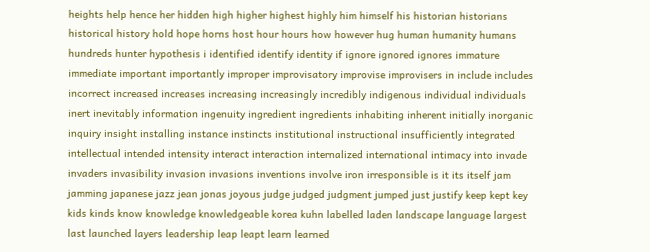heights help hence her hidden high higher highest highly him himself his historian historians historical history hold hope horns host hour hours how however hug human humanity humans hundreds hunter hypothesis i identified identify identity if ignore ignored ignores immature immediate important importantly improper improvisatory improvise improvisers in include includes incorrect increased increases increasing increasingly incredibly indigenous individual individuals inert inevitably information ingenuity ingredient ingredients inhabiting inherent initially inorganic inquiry insight installing instance instincts institutional instructional insufficiently integrated intellectual intended intensity interact interaction internalized international intimacy into invade invaders invasibility invasion invasions inventions involve iron irresponsible is it its itself jam jamming japanese jazz jean jonas joyous judge judged judgment jumped just justify keep kept key kids kinds know knowledge knowledgeable korea kuhn labelled laden landscape language largest last launched layers leadership leap leapt learn learned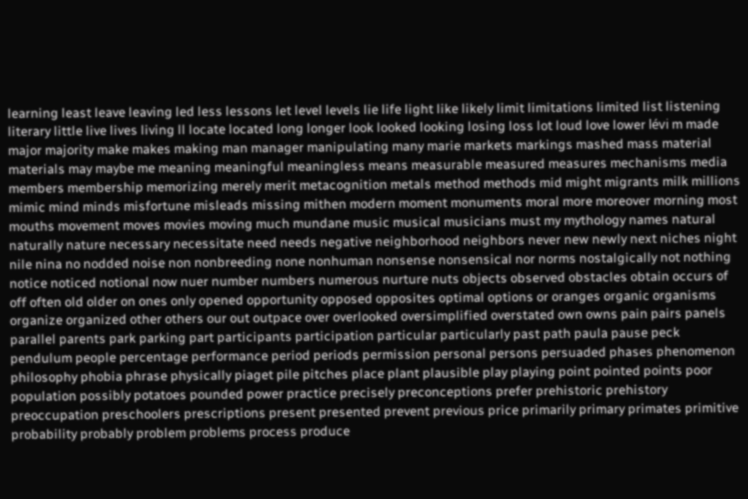learning least leave leaving led less lessons let level levels lie life light like likely limit limitations limited list listening literary little live lives living ll locate located long longer look looked looking losing loss lot loud love lower lévi m made major majority make makes making man manager manipulating many marie markets markings mashed mass material materials may maybe me meaning meaningful meaningless means measurable measured measures mechanisms media members membership memorizing merely merit metacognition metals method methods mid might migrants milk millions mimic mind minds misfortune misleads missing mithen modern moment monuments moral more moreover morning most mouths movement moves movies moving much mundane music musical musicians must my mythology names natural naturally nature necessary necessitate need needs negative neighborhood neighbors never new newly next niches night nile nina no nodded noise non nonbreeding none nonhuman nonsense nonsensical nor norms nostalgically not nothing notice noticed notional now nuer number numbers numerous nurture nuts objects observed obstacles obtain occurs of off often old older on ones only opened opportunity opposed opposites optimal options or oranges organic organisms organize organized other others our out outpace over overlooked oversimplified overstated own owns pain pairs panels parallel parents park parking part participants participation particular particularly past path paula pause peck pendulum people percentage performance period periods permission personal persons persuaded phases phenomenon philosophy phobia phrase physically piaget pile pitches place plant plausible play playing point pointed points poor population possibly potatoes pounded power practice precisely preconceptions prefer prehistoric prehistory preoccupation preschoolers prescriptions present presented prevent previous price primarily primary primates primitive probability probably problem problems process produce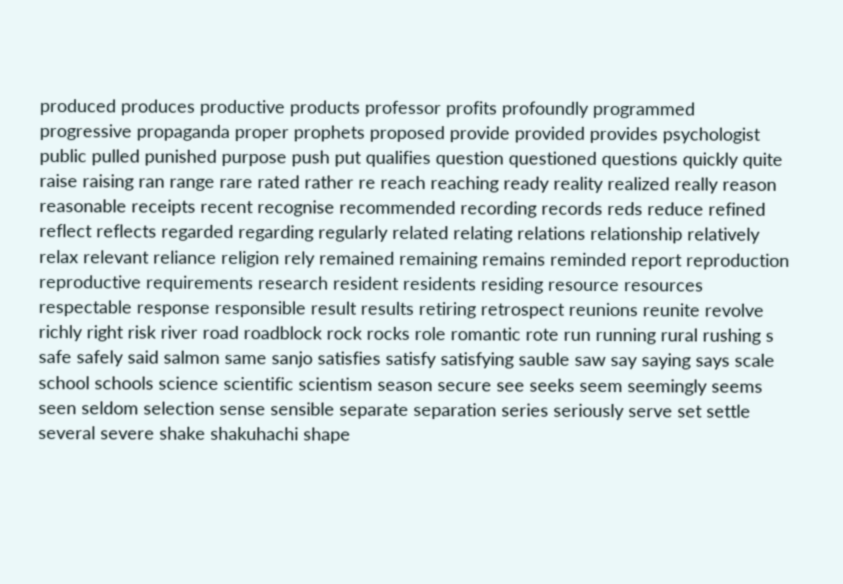produced produces productive products professor profits profoundly programmed progressive propaganda proper prophets proposed provide provided provides psychologist public pulled punished purpose push put qualifies question questioned questions quickly quite raise raising ran range rare rated rather re reach reaching ready reality realized really reason reasonable receipts recent recognise recommended recording records reds reduce refined reflect reflects regarded regarding regularly related relating relations relationship relatively relax relevant reliance religion rely remained remaining remains reminded report reproduction reproductive requirements research resident residents residing resource resources respectable response responsible result results retiring retrospect reunions reunite revolve richly right risk river road roadblock rock rocks role romantic rote run running rural rushing s safe safely said salmon same sanjo satisfies satisfy satisfying sauble saw say saying says scale school schools science scientific scientism season secure see seeks seem seemingly seems seen seldom selection sense sensible separate separation series seriously serve set settle several severe shake shakuhachi shape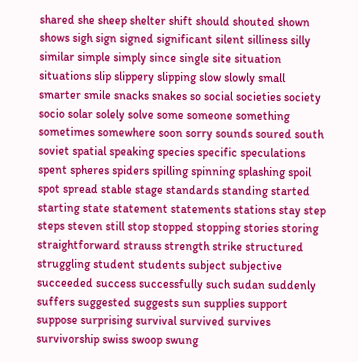shared she sheep shelter shift should shouted shown shows sigh sign signed significant silent silliness silly similar simple simply since single site situation situations slip slippery slipping slow slowly small smarter smile snacks snakes so social societies society socio solar solely solve some someone something sometimes somewhere soon sorry sounds soured south soviet spatial speaking species specific speculations spent spheres spiders spilling spinning splashing spoil spot spread stable stage standards standing started starting state statement statements stations stay step steps steven still stop stopped stopping stories storing straightforward strauss strength strike structured struggling student students subject subjective succeeded success successfully such sudan suddenly suffers suggested suggests sun supplies support suppose surprising survival survived survives survivorship swiss swoop swung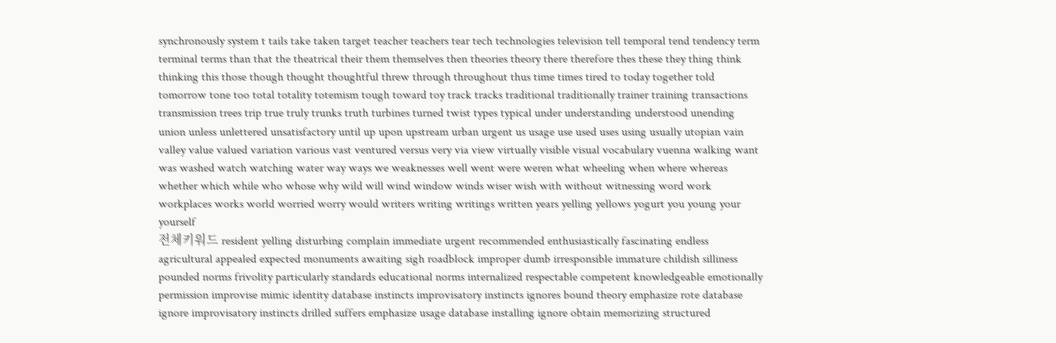synchronously system t tails take taken target teacher teachers tear tech technologies television tell temporal tend tendency term terminal terms than that the theatrical their them themselves then theories theory there therefore thes these they thing think thinking this those though thought thoughtful threw through throughout thus time times tired to today together told tomorrow tone too total totality totemism tough toward toy track tracks traditional traditionally trainer training transactions transmission trees trip true truly trunks truth turbines turned twist types typical under understanding understood unending union unless unlettered unsatisfactory until up upon upstream urban urgent us usage use used uses using usually utopian vain valley value valued variation various vast ventured versus very via view virtually visible visual vocabulary vuenna walking want was washed watch watching water way ways we weaknesses well went were weren what wheeling when where whereas whether which while who whose why wild will wind window winds wiser wish with without witnessing word work workplaces works world worried worry would writers writing writings written years yelling yellows yogurt you young your yourself
전체키워드 resident yelling disturbing complain immediate urgent recommended enthusiastically fascinating endless agricultural appealed expected monuments awaiting sigh roadblock improper dumb irresponsible immature childish silliness pounded norms frivolity particularly standards educational norms internalized respectable competent knowledgeable emotionally permission improvise mimic identity database instincts improvisatory instincts ignores bound theory emphasize rote database ignore improvisatory instincts drilled suffers emphasize usage database installing ignore obtain memorizing structured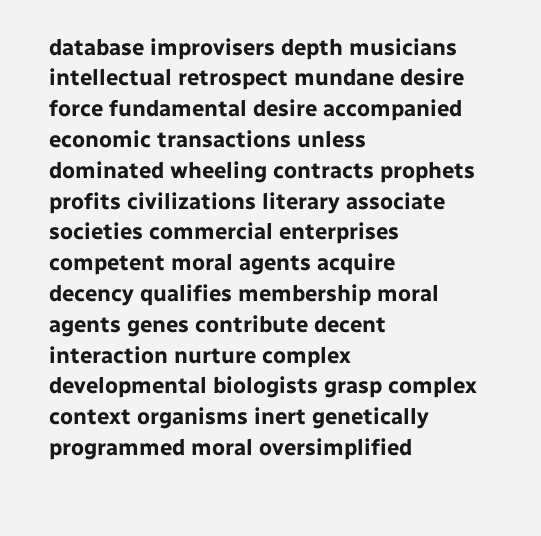database improvisers depth musicians intellectual retrospect mundane desire force fundamental desire accompanied economic transactions unless dominated wheeling contracts prophets profits civilizations literary associate societies commercial enterprises competent moral agents acquire decency qualifies membership moral agents genes contribute decent interaction nurture complex developmental biologists grasp complex context organisms inert genetically programmed moral oversimplified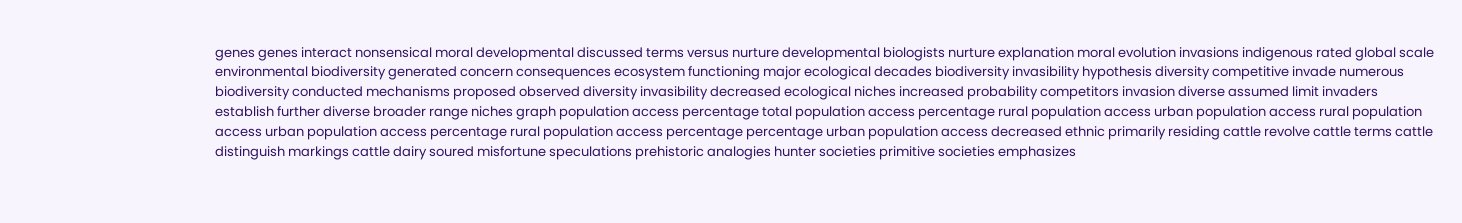genes genes interact nonsensical moral developmental discussed terms versus nurture developmental biologists nurture explanation moral evolution invasions indigenous rated global scale environmental biodiversity generated concern consequences ecosystem functioning major ecological decades biodiversity invasibility hypothesis diversity competitive invade numerous biodiversity conducted mechanisms proposed observed diversity invasibility decreased ecological niches increased probability competitors invasion diverse assumed limit invaders establish further diverse broader range niches graph population access percentage total population access percentage rural population access urban population access rural population access urban population access percentage rural population access percentage percentage urban population access decreased ethnic primarily residing cattle revolve cattle terms cattle distinguish markings cattle dairy soured misfortune speculations prehistoric analogies hunter societies primitive societies emphasizes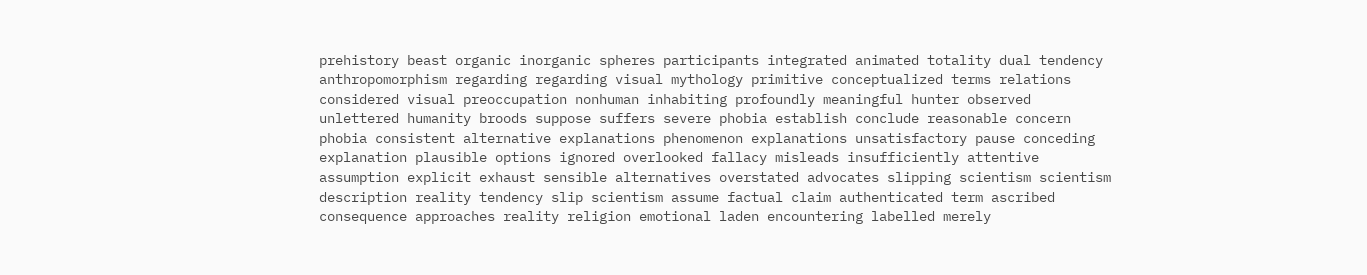prehistory beast organic inorganic spheres participants integrated animated totality dual tendency anthropomorphism regarding regarding visual mythology primitive conceptualized terms relations considered visual preoccupation nonhuman inhabiting profoundly meaningful hunter observed unlettered humanity broods suppose suffers severe phobia establish conclude reasonable concern phobia consistent alternative explanations phenomenon explanations unsatisfactory pause conceding explanation plausible options ignored overlooked fallacy misleads insufficiently attentive assumption explicit exhaust sensible alternatives overstated advocates slipping scientism scientism description reality tendency slip scientism assume factual claim authenticated term ascribed consequence approaches reality religion emotional laden encountering labelled merely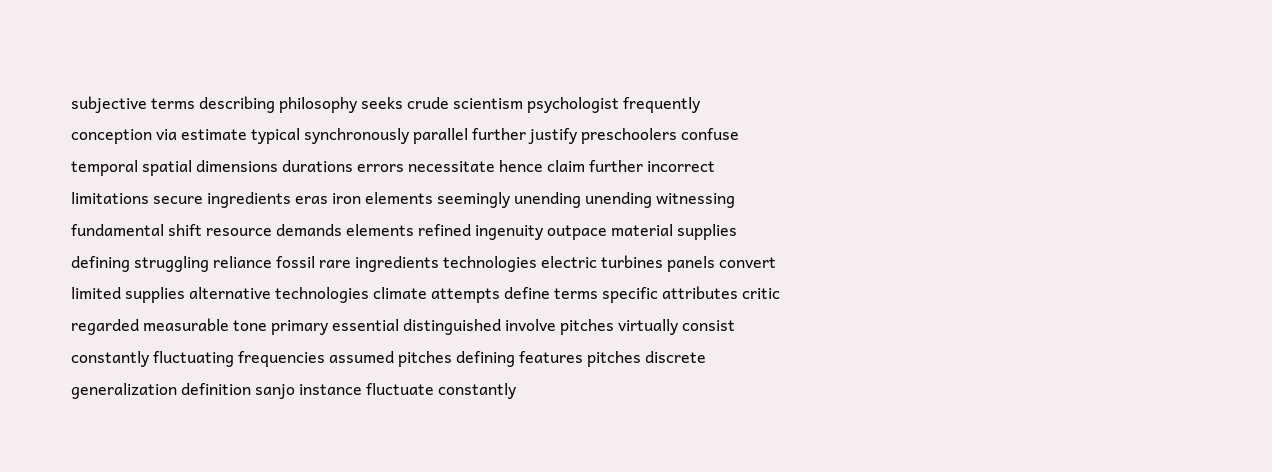subjective terms describing philosophy seeks crude scientism psychologist frequently conception via estimate typical synchronously parallel further justify preschoolers confuse temporal spatial dimensions durations errors necessitate hence claim further incorrect limitations secure ingredients eras iron elements seemingly unending unending witnessing fundamental shift resource demands elements refined ingenuity outpace material supplies defining struggling reliance fossil rare ingredients technologies electric turbines panels convert limited supplies alternative technologies climate attempts define terms specific attributes critic regarded measurable tone primary essential distinguished involve pitches virtually consist constantly fluctuating frequencies assumed pitches defining features pitches discrete generalization definition sanjo instance fluctuate constantly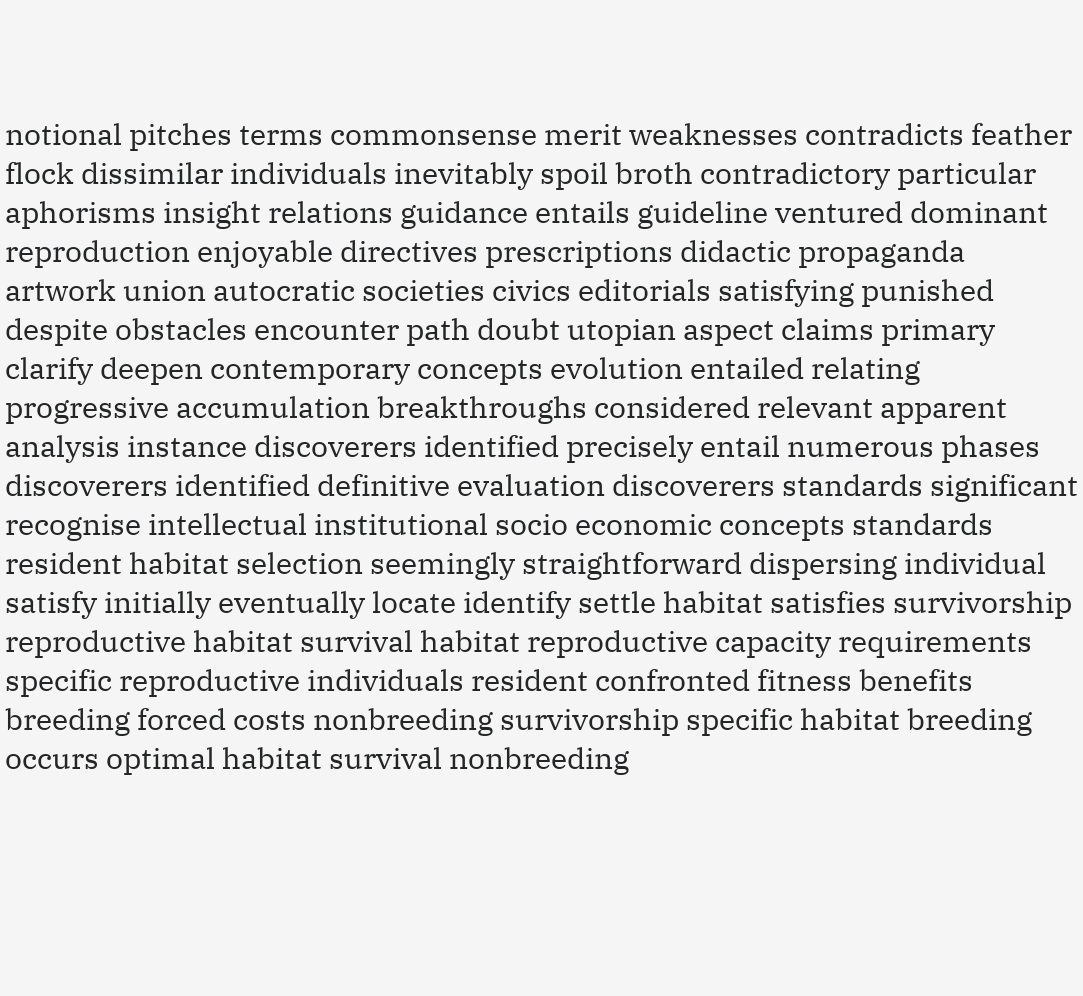notional pitches terms commonsense merit weaknesses contradicts feather flock dissimilar individuals inevitably spoil broth contradictory particular aphorisms insight relations guidance entails guideline ventured dominant reproduction enjoyable directives prescriptions didactic propaganda artwork union autocratic societies civics editorials satisfying punished despite obstacles encounter path doubt utopian aspect claims primary clarify deepen contemporary concepts evolution entailed relating progressive accumulation breakthroughs considered relevant apparent analysis instance discoverers identified precisely entail numerous phases discoverers identified definitive evaluation discoverers standards significant recognise intellectual institutional socio economic concepts standards resident habitat selection seemingly straightforward dispersing individual satisfy initially eventually locate identify settle habitat satisfies survivorship reproductive habitat survival habitat reproductive capacity requirements specific reproductive individuals resident confronted fitness benefits breeding forced costs nonbreeding survivorship specific habitat breeding occurs optimal habitat survival nonbreeding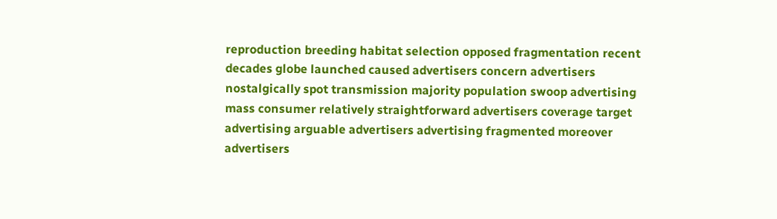reproduction breeding habitat selection opposed fragmentation recent decades globe launched caused advertisers concern advertisers nostalgically spot transmission majority population swoop advertising mass consumer relatively straightforward advertisers coverage target advertising arguable advertisers advertising fragmented moreover advertisers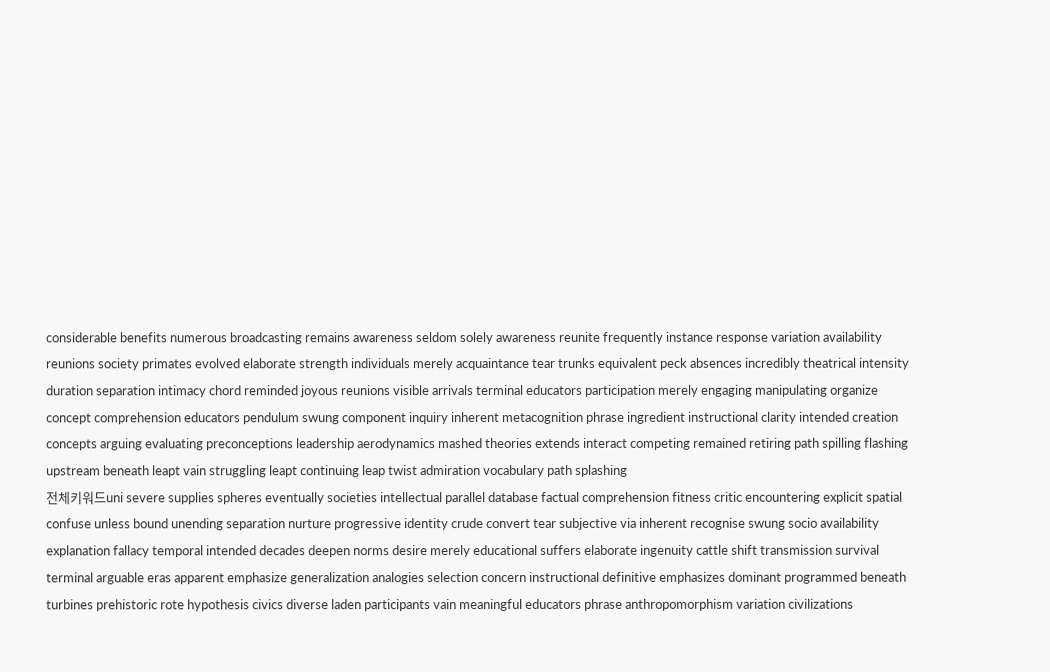considerable benefits numerous broadcasting remains awareness seldom solely awareness reunite frequently instance response variation availability reunions society primates evolved elaborate strength individuals merely acquaintance tear trunks equivalent peck absences incredibly theatrical intensity duration separation intimacy chord reminded joyous reunions visible arrivals terminal educators participation merely engaging manipulating organize concept comprehension educators pendulum swung component inquiry inherent metacognition phrase ingredient instructional clarity intended creation concepts arguing evaluating preconceptions leadership aerodynamics mashed theories extends interact competing remained retiring path spilling flashing upstream beneath leapt vain struggling leapt continuing leap twist admiration vocabulary path splashing
전체키워드uni severe supplies spheres eventually societies intellectual parallel database factual comprehension fitness critic encountering explicit spatial confuse unless bound unending separation nurture progressive identity crude convert tear subjective via inherent recognise swung socio availability explanation fallacy temporal intended decades deepen norms desire merely educational suffers elaborate ingenuity cattle shift transmission survival terminal arguable eras apparent emphasize generalization analogies selection concern instructional definitive emphasizes dominant programmed beneath turbines prehistoric rote hypothesis civics diverse laden participants vain meaningful educators phrase anthropomorphism variation civilizations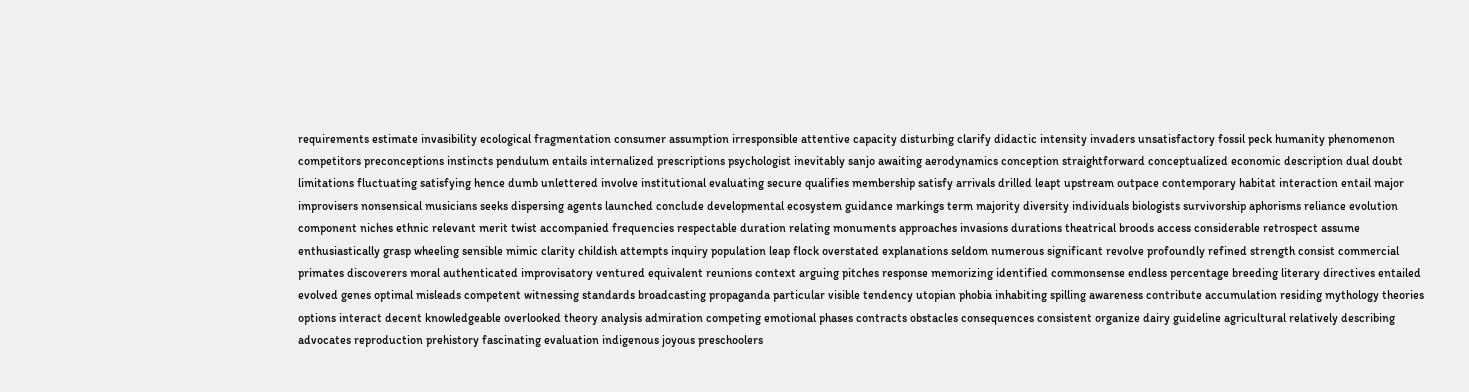requirements estimate invasibility ecological fragmentation consumer assumption irresponsible attentive capacity disturbing clarify didactic intensity invaders unsatisfactory fossil peck humanity phenomenon competitors preconceptions instincts pendulum entails internalized prescriptions psychologist inevitably sanjo awaiting aerodynamics conception straightforward conceptualized economic description dual doubt limitations fluctuating satisfying hence dumb unlettered involve institutional evaluating secure qualifies membership satisfy arrivals drilled leapt upstream outpace contemporary habitat interaction entail major improvisers nonsensical musicians seeks dispersing agents launched conclude developmental ecosystem guidance markings term majority diversity individuals biologists survivorship aphorisms reliance evolution component niches ethnic relevant merit twist accompanied frequencies respectable duration relating monuments approaches invasions durations theatrical broods access considerable retrospect assume enthusiastically grasp wheeling sensible mimic clarity childish attempts inquiry population leap flock overstated explanations seldom numerous significant revolve profoundly refined strength consist commercial primates discoverers moral authenticated improvisatory ventured equivalent reunions context arguing pitches response memorizing identified commonsense endless percentage breeding literary directives entailed evolved genes optimal misleads competent witnessing standards broadcasting propaganda particular visible tendency utopian phobia inhabiting spilling awareness contribute accumulation residing mythology theories options interact decent knowledgeable overlooked theory analysis admiration competing emotional phases contracts obstacles consequences consistent organize dairy guideline agricultural relatively describing advocates reproduction prehistory fascinating evaluation indigenous joyous preschoolers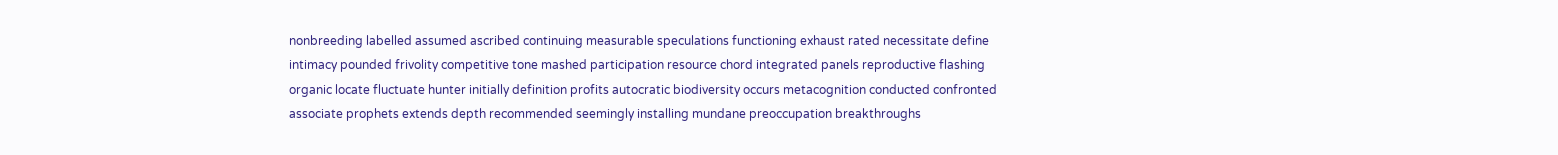nonbreeding labelled assumed ascribed continuing measurable speculations functioning exhaust rated necessitate define intimacy pounded frivolity competitive tone mashed participation resource chord integrated panels reproductive flashing organic locate fluctuate hunter initially definition profits autocratic biodiversity occurs metacognition conducted confronted associate prophets extends depth recommended seemingly installing mundane preoccupation breakthroughs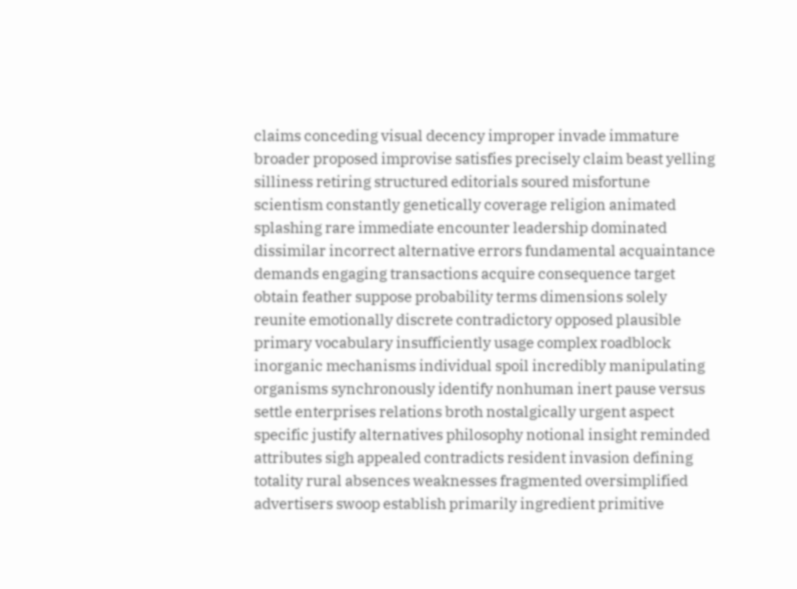claims conceding visual decency improper invade immature broader proposed improvise satisfies precisely claim beast yelling silliness retiring structured editorials soured misfortune scientism constantly genetically coverage religion animated splashing rare immediate encounter leadership dominated dissimilar incorrect alternative errors fundamental acquaintance demands engaging transactions acquire consequence target obtain feather suppose probability terms dimensions solely reunite emotionally discrete contradictory opposed plausible primary vocabulary insufficiently usage complex roadblock inorganic mechanisms individual spoil incredibly manipulating organisms synchronously identify nonhuman inert pause versus settle enterprises relations broth nostalgically urgent aspect specific justify alternatives philosophy notional insight reminded attributes sigh appealed contradicts resident invasion defining totality rural absences weaknesses fragmented oversimplified advertisers swoop establish primarily ingredient primitive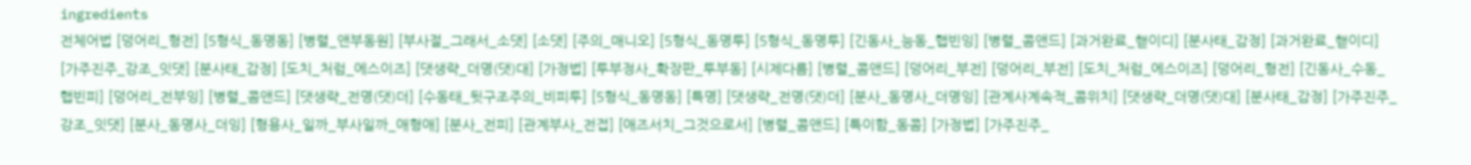ingredients
전체어법 [덩어리_형전] [5형식_동명동] [병렬_앤부동원] [부사절_그래서_소댓] [소댓] [주의_매니오] [5형식_동명투] [5형식_동명투] [긴동사_능동_햅빈잉] [병렬_콤앤드] [과거완료_핻이디] [분사태_감정] [과거완료_핻이디] [가주진주_강조_잇댓] [분사태_감정] [도치_처럼_에스이즈] [댓생략_더명(댓)대] [가정법] [투부정사_확장판_투부동] [시제다름] [병렬_콤앤드] [덩어리_부전] [덩어리_부전] [도치_처럼_에스이즈] [덩어리_형전] [긴동사_수동_햅빈피] [덩어리_전부잉] [병렬_콤앤드] [댓생략_전명(댓)더] [수동태_뒷구조주의_비피투] [5형식_동명동] [특명] [댓생략_전명(댓)더] [분사_동명사_더명잉] [관계사계속적_콤위치] [댓생략_더명(댓)대] [분사태_감정] [가주진주_강조_잇댓] [분사_동명사_더잉] [형용사_일까_부사일까_애형애] [분사_전피] [관계부사_전접] [애즈서치_그것으로서] [병렬_콤앤드] [특이함_동콤] [가정법] [가주진주_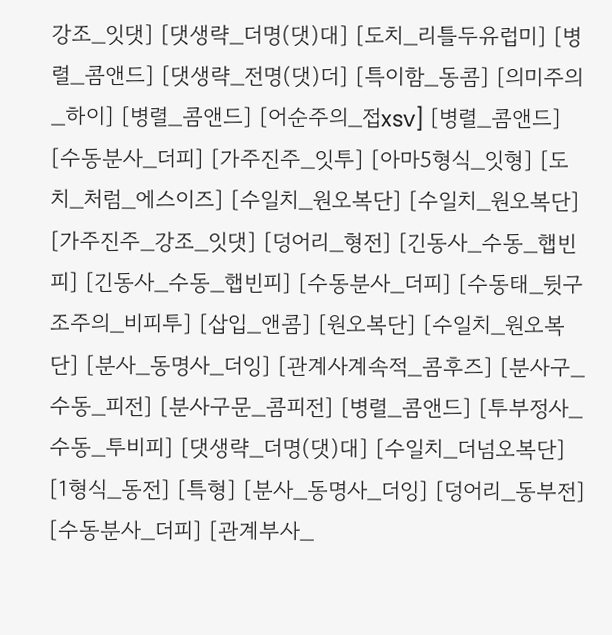강조_잇댓] [댓생략_더명(댓)대] [도치_리틀두유럽미] [병렬_콤앤드] [댓생략_전명(댓)더] [특이함_동콤] [의미주의_하이] [병렬_콤앤드] [어순주의_접xsv] [병렬_콤앤드] [수동분사_더피] [가주진주_잇투] [아마5형식_잇형] [도치_처럼_에스이즈] [수일치_원오복단] [수일치_원오복단] [가주진주_강조_잇댓] [덩어리_형전] [긴동사_수동_햅빈피] [긴동사_수동_햅빈피] [수동분사_더피] [수동태_뒷구조주의_비피투] [삽입_앤콤] [원오복단] [수일치_원오복단] [분사_동명사_더잉] [관계사계속적_콤후즈] [분사구_수동_피전] [분사구문_콤피전] [병렬_콤앤드] [투부정사_수동_투비피] [댓생략_더명(댓)대] [수일치_더넘오복단] [1형식_동전] [특형] [분사_동명사_더잉] [덩어리_동부전] [수동분사_더피] [관계부사_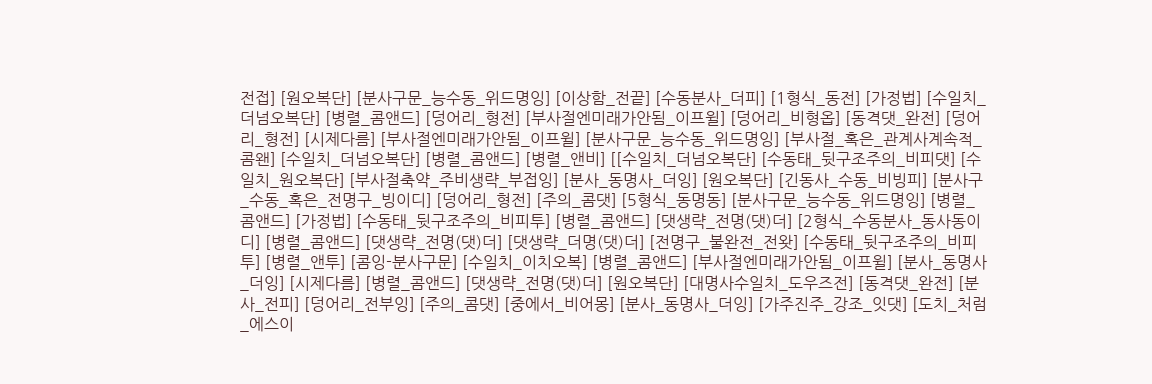전접] [원오복단] [분사구문_능수동_위드명잉] [이상함_전끝] [수동분사_더피] [1형식_동전] [가정법] [수일치_더넘오복단] [병렬_콤앤드] [덩어리_형전] [부사절엔미래가안됨_이프윌] [덩어리_비형옵] [동격댓_완전] [덩어리_형전] [시제다름] [부사절엔미래가안됨_이프윌] [분사구문_능수동_위드명잉] [부사절_혹은_관계사계속적_콤왠] [수일치_더넘오복단] [병렬_콤앤드] [병렬_앤비] [[수일치_더넘오복단] [수동태_뒷구조주의_비피댓] [수일치_원오복단] [부사절축약_주비생략_부접잉] [분사_동명사_더잉] [원오복단] [긴동사_수동_비빙피] [분사구_수동_혹은_전명구_빙이디] [덩어리_형전] [주의_콤댓] [5형식_동명동] [분사구문_능수동_위드명잉] [병렬_콤앤드] [가정법] [수동태_뒷구조주의_비피투] [병렬_콤앤드] [댓생략_전명(댓)더] [2형식_수동분사_동사동이디] [병렬_콤앤드] [댓생략_전명(댓)더] [댓생략_더명(댓)더] [전명구_불완전_전왓] [수동태_뒷구조주의_비피투] [병렬_앤투] [콤잉-분사구문] [수일치_이치오복] [병렬_콤앤드] [부사절엔미래가안됨_이프윌] [분사_동명사_더잉] [시제다름] [병렬_콤앤드] [댓생략_전명(댓)더] [원오복단] [대명사수일치_도우즈전] [동격댓_완전] [분사_전피] [덩어리_전부잉] [주의_콤댓] [중에서_비어몽] [분사_동명사_더잉] [가주진주_강조_잇댓] [도치_처럼_에스이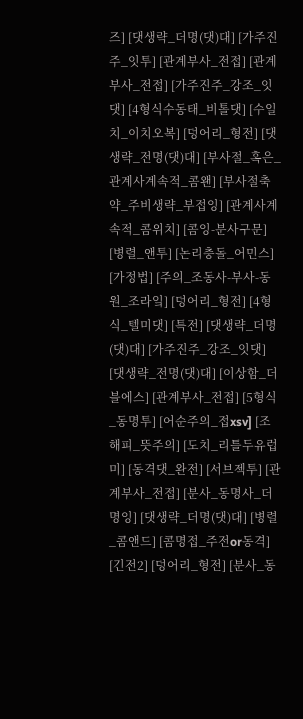즈] [댓생략_더명(댓)대] [가주진주_잇투] [관계부사_전접] [관계부사_전접] [가주진주_강조_잇댓] [4형식수동태_비톨댓] [수일치_이치오복] [덩어리_형전] [댓생략_전명(댓)대] [부사절_혹은_관계사계속적_콤왠] [부사절축약_주비생략_부접잉] [관계사계속적_콤위치] [콤잉-분사구문] [병렬_앤투] [논리충돌_어민스] [가정법] [주의_조동사-부사-동원_조라잌] [덩어리_형전] [4형식_텔미댓] [특전] [댓생략_더명(댓)대] [가주진주_강조_잇댓] [댓생략_전명(댓)대] [이상함_더블에스] [관계부사_전접] [5형식_동명투] [어순주의_접xsv] [조해피_뜻주의] [도치_리틀두유럽미] [동격댓_완전] [서브젝투] [관계부사_전접] [분사_동명사_더명잉] [댓생략_더명(댓)대] [병렬_콤앤드] [콤명접_주전or동격] [긴전2] [덩어리_형전] [분사_동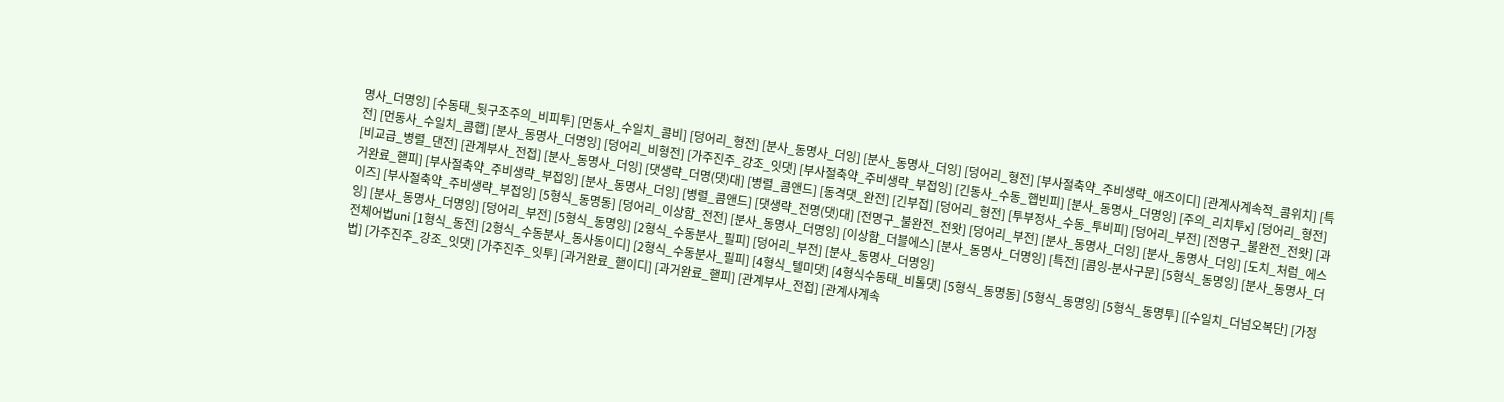명사_더명잉] [수동태_뒷구조주의_비피투] [먼동사_수일치_콤비] [덩어리_형전] [분사_동명사_더잉] [분사_동명사_더잉] [덩어리_형전] [부사절축약_주비생략_애즈이디] [관계사계속적_콤위치] [특전] [먼동사_수일치_콤햅] [분사_동명사_더명잉] [덩어리_비형전] [가주진주_강조_잇댓] [부사절축약_주비생략_부접잉] [긴동사_수동_햅빈피] [분사_동명사_더명잉] [주의_리치투x] [덩어리_형전] [비교급_병렬_댄전] [관계부사_전접] [분사_동명사_더잉] [댓생략_더명(댓)대] [병렬_콤앤드] [동격댓_완전] [긴부접] [덩어리_형전] [투부정사_수동_투비피] [덩어리_부전] [전명구_불완전_전왓] [과거완료_핻피] [부사절축약_주비생략_부접잉] [분사_동명사_더잉] [병렬_콤앤드] [댓생략_전명(댓)대] [전명구_불완전_전왓] [덩어리_부전] [분사_동명사_더잉] [분사_동명사_더잉] [도치_처럼_에스이즈] [부사절축약_주비생략_부접잉] [5형식_동명동] [덩어리_이상함_전전] [분사_동명사_더명잉] [이상함_더블에스] [분사_동명사_더명잉] [특전] [콤잉-분사구문] [5형식_동명잉] [분사_동명사_더잉] [분사_동명사_더명잉] [덩어리_부전] [5형식_동명잉] [2형식_수동분사_필피] [덩어리_부전] [분사_동명사_더명잉]
전체어법uni [1형식_동전] [2형식_수동분사_동사동이디] [2형식_수동분사_필피] [4형식_텔미댓] [4형식수동태_비톨댓] [5형식_동명동] [5형식_동명잉] [5형식_동명투] [[수일치_더넘오복단] [가정법] [가주진주_강조_잇댓] [가주진주_잇투] [과거완료_핻이디] [과거완료_핻피] [관계부사_전접] [관계사계속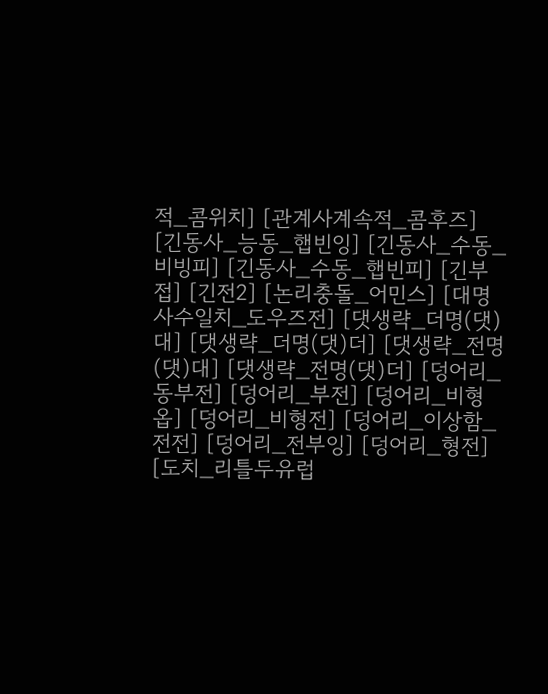적_콤위치] [관계사계속적_콤후즈] [긴동사_능동_햅빈잉] [긴동사_수동_비빙피] [긴동사_수동_햅빈피] [긴부접] [긴전2] [논리충돌_어민스] [대명사수일치_도우즈전] [댓생략_더명(댓)대] [댓생략_더명(댓)더] [댓생략_전명(댓)대] [댓생략_전명(댓)더] [덩어리_동부전] [덩어리_부전] [덩어리_비형옵] [덩어리_비형전] [덩어리_이상함_전전] [덩어리_전부잉] [덩어리_형전] [도치_리틀두유럽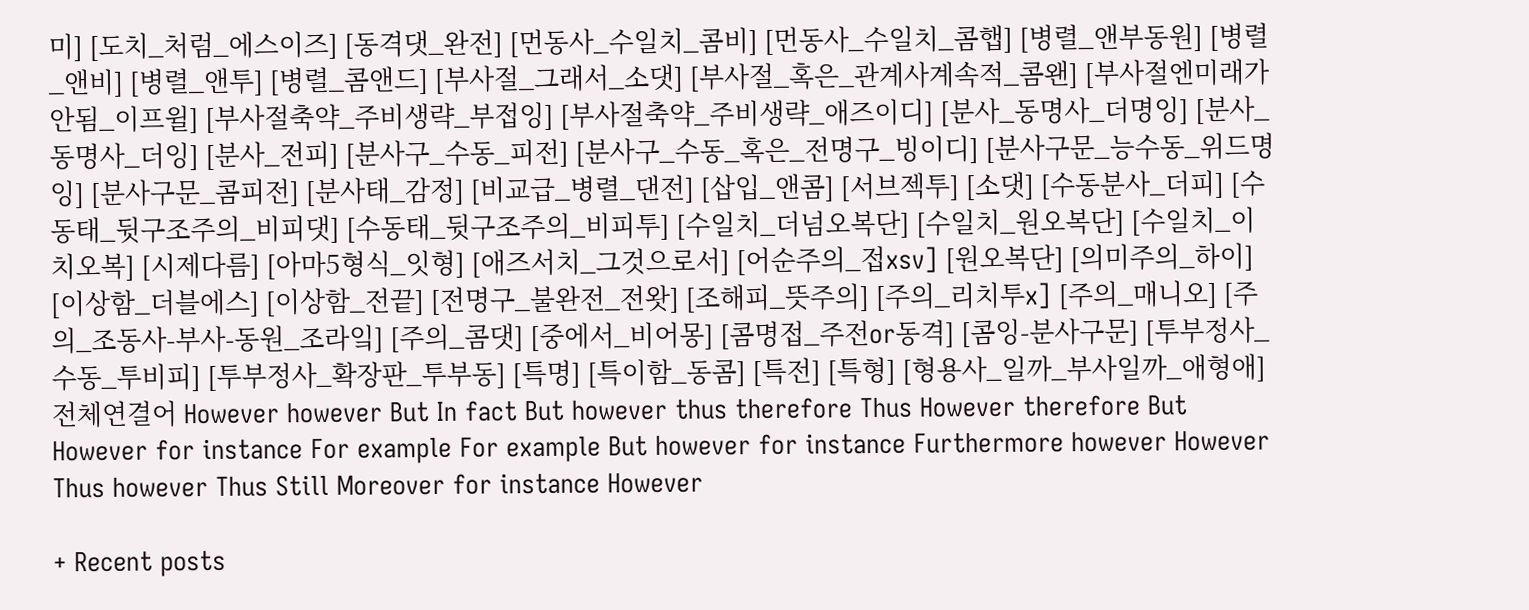미] [도치_처럼_에스이즈] [동격댓_완전] [먼동사_수일치_콤비] [먼동사_수일치_콤햅] [병렬_앤부동원] [병렬_앤비] [병렬_앤투] [병렬_콤앤드] [부사절_그래서_소댓] [부사절_혹은_관계사계속적_콤왠] [부사절엔미래가안됨_이프윌] [부사절축약_주비생략_부접잉] [부사절축약_주비생략_애즈이디] [분사_동명사_더명잉] [분사_동명사_더잉] [분사_전피] [분사구_수동_피전] [분사구_수동_혹은_전명구_빙이디] [분사구문_능수동_위드명잉] [분사구문_콤피전] [분사태_감정] [비교급_병렬_댄전] [삽입_앤콤] [서브젝투] [소댓] [수동분사_더피] [수동태_뒷구조주의_비피댓] [수동태_뒷구조주의_비피투] [수일치_더넘오복단] [수일치_원오복단] [수일치_이치오복] [시제다름] [아마5형식_잇형] [애즈서치_그것으로서] [어순주의_접xsv] [원오복단] [의미주의_하이] [이상함_더블에스] [이상함_전끝] [전명구_불완전_전왓] [조해피_뜻주의] [주의_리치투x] [주의_매니오] [주의_조동사-부사-동원_조라잌] [주의_콤댓] [중에서_비어몽] [콤명접_주전or동격] [콤잉-분사구문] [투부정사_수동_투비피] [투부정사_확장판_투부동] [특명] [특이함_동콤] [특전] [특형] [형용사_일까_부사일까_애형애]
전체연결어 However however But In fact But however thus therefore Thus However therefore But However for instance For example For example But however for instance Furthermore however However Thus however Thus Still Moreover for instance However

+ Recent posts